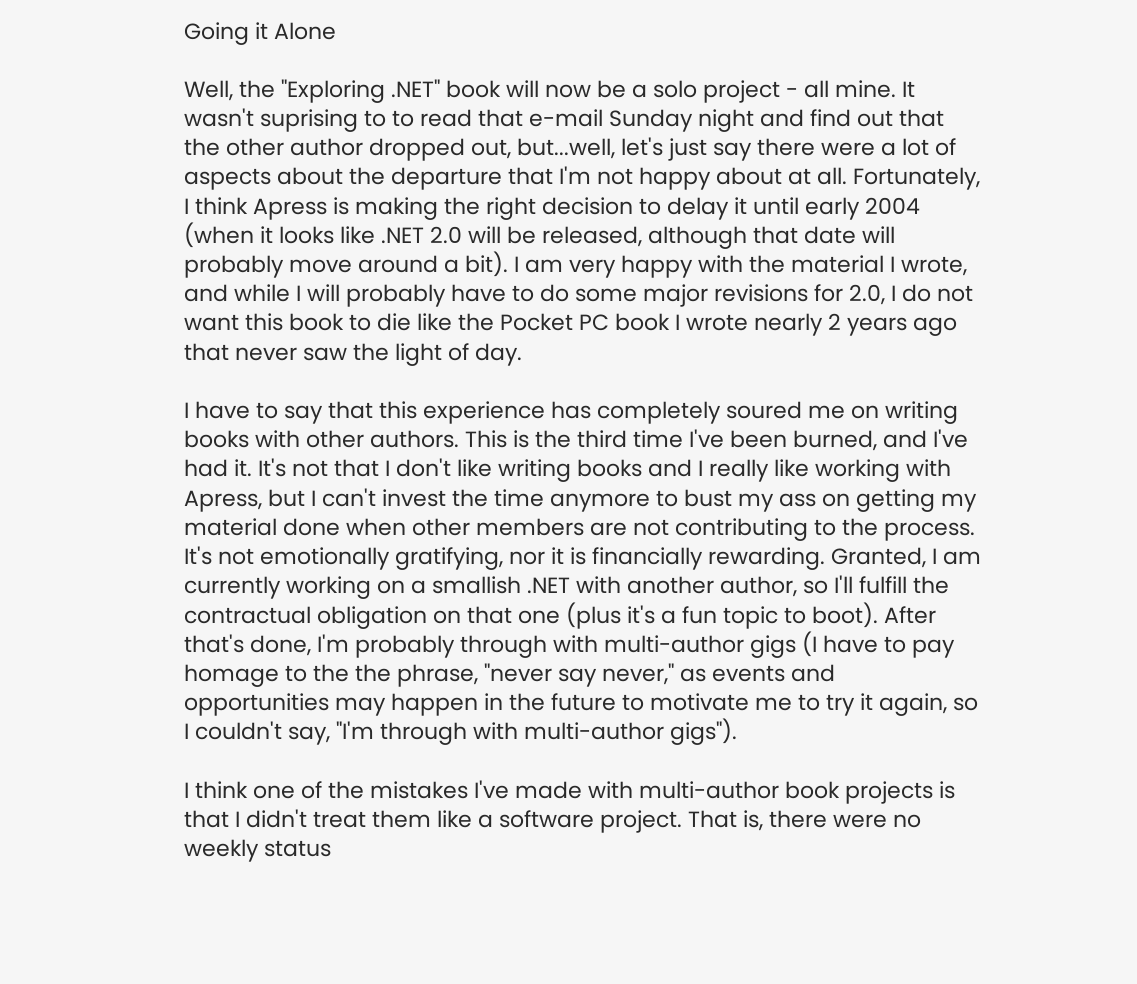Going it Alone

Well, the "Exploring .NET" book will now be a solo project - all mine. It wasn't suprising to to read that e-mail Sunday night and find out that the other author dropped out, but...well, let's just say there were a lot of aspects about the departure that I'm not happy about at all. Fortunately, I think Apress is making the right decision to delay it until early 2004 (when it looks like .NET 2.0 will be released, although that date will probably move around a bit). I am very happy with the material I wrote, and while I will probably have to do some major revisions for 2.0, I do not want this book to die like the Pocket PC book I wrote nearly 2 years ago that never saw the light of day.

I have to say that this experience has completely soured me on writing books with other authors. This is the third time I've been burned, and I've had it. It's not that I don't like writing books and I really like working with Apress, but I can't invest the time anymore to bust my ass on getting my material done when other members are not contributing to the process. It's not emotionally gratifying, nor it is financially rewarding. Granted, I am currently working on a smallish .NET with another author, so I'll fulfill the contractual obligation on that one (plus it's a fun topic to boot). After that's done, I'm probably through with multi-author gigs (I have to pay homage to the the phrase, "never say never," as events and opportunities may happen in the future to motivate me to try it again, so I couldn't say, "I'm through with multi-author gigs").

I think one of the mistakes I've made with multi-author book projects is that I didn't treat them like a software project. That is, there were no weekly status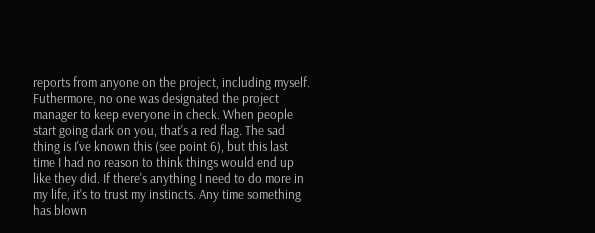reports from anyone on the project, including myself. Futhermore, no one was designated the project manager to keep everyone in check. When people start going dark on you, that's a red flag. The sad thing is I've known this (see point 6), but this last time I had no reason to think things would end up like they did. If there's anything I need to do more in my life, it's to trust my instincts. Any time something has blown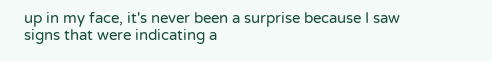up in my face, it's never been a surprise because I saw signs that were indicating a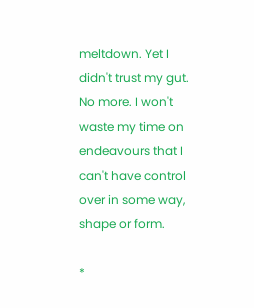meltdown. Yet I didn't trust my gut. No more. I won't waste my time on endeavours that I can't have control over in some way, shape or form.

*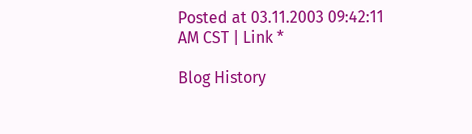Posted at 03.11.2003 09:42:11 AM CST | Link *

Blog History